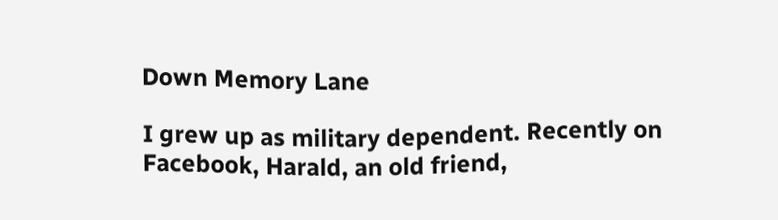Down Memory Lane

I grew up as military dependent. Recently on Facebook, Harald, an old friend,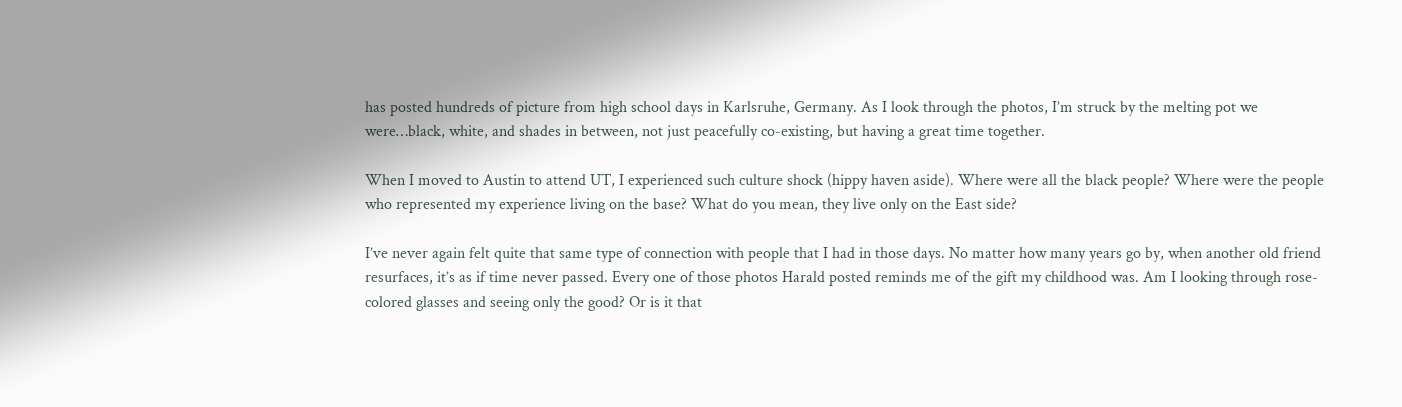has posted hundreds of picture from high school days in Karlsruhe, Germany. As I look through the photos, I’m struck by the melting pot we were…black, white, and shades in between, not just peacefully co-existing, but having a great time together.

When I moved to Austin to attend UT, I experienced such culture shock (hippy haven aside). Where were all the black people? Where were the people who represented my experience living on the base? What do you mean, they live only on the East side?

I’ve never again felt quite that same type of connection with people that I had in those days. No matter how many years go by, when another old friend resurfaces, it’s as if time never passed. Every one of those photos Harald posted reminds me of the gift my childhood was. Am I looking through rose-colored glasses and seeing only the good? Or is it that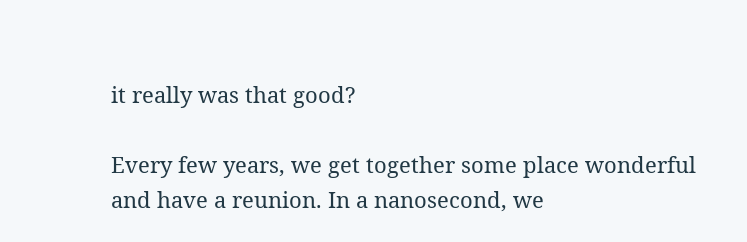it really was that good?

Every few years, we get together some place wonderful and have a reunion. In a nanosecond, we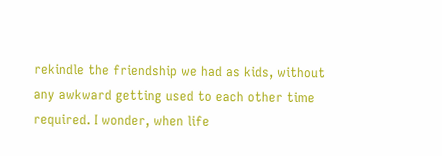rekindle the friendship we had as kids, without any awkward getting used to each other time required. I wonder, when life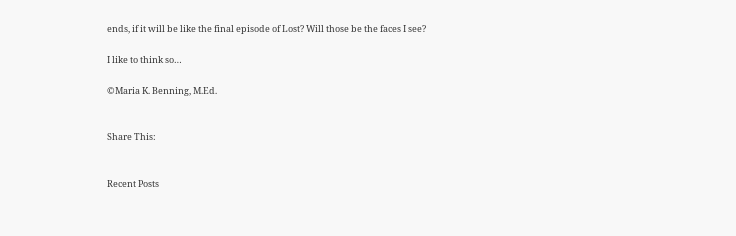ends, if it will be like the final episode of Lost? Will those be the faces I see?

I like to think so…

©Maria K. Benning, M.Ed.


Share This:


Recent Posts